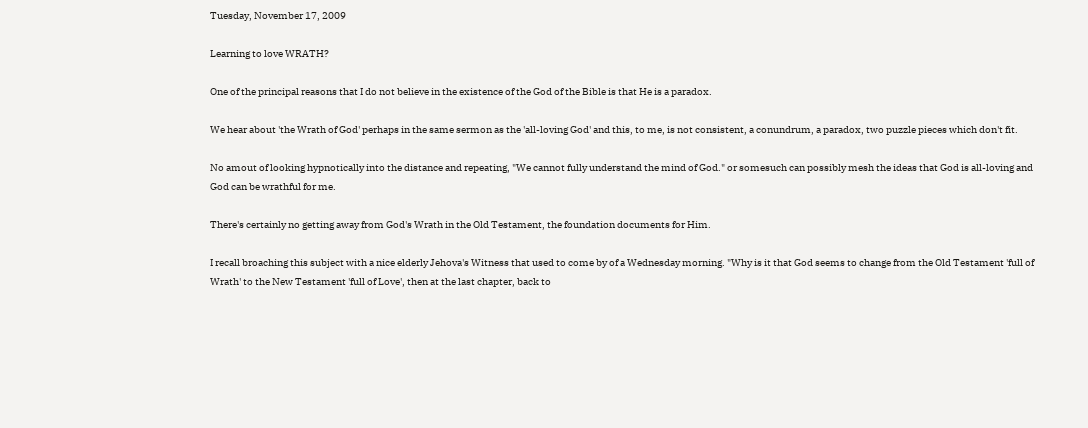Tuesday, November 17, 2009

Learning to love WRATH?

One of the principal reasons that I do not believe in the existence of the God of the Bible is that He is a paradox.

We hear about 'the Wrath of God' perhaps in the same sermon as the 'all-loving God' and this, to me, is not consistent, a conundrum, a paradox, two puzzle pieces which don't fit.

No amout of looking hypnotically into the distance and repeating, "We cannot fully understand the mind of God." or somesuch can possibly mesh the ideas that God is all-loving and God can be wrathful for me.

There's certainly no getting away from God's Wrath in the Old Testament, the foundation documents for Him.

I recall broaching this subject with a nice elderly Jehova's Witness that used to come by of a Wednesday morning. "Why is it that God seems to change from the Old Testament 'full of Wrath' to the New Testament 'full of Love', then at the last chapter, back to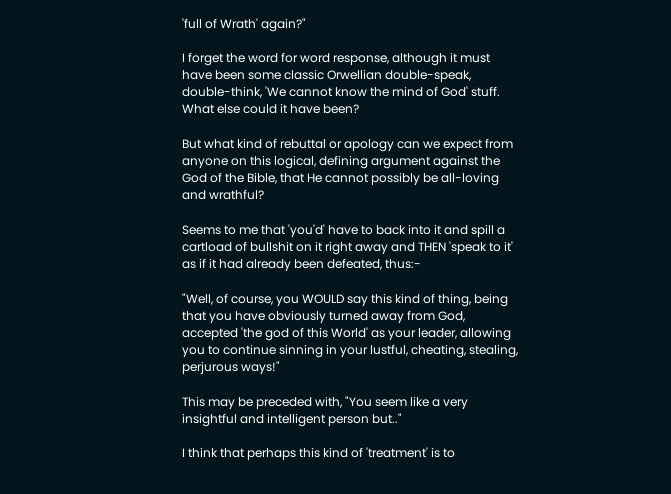'full of Wrath' again?"

I forget the word for word response, although it must have been some classic Orwellian double-speak, double-think, 'We cannot know the mind of God' stuff. What else could it have been?

But what kind of rebuttal or apology can we expect from anyone on this logical, defining argument against the God of the Bible, that He cannot possibly be all-loving and wrathful?

Seems to me that 'you'd' have to back into it and spill a cartload of bullshit on it right away and THEN 'speak to it' as if it had already been defeated, thus:-

"Well, of course, you WOULD say this kind of thing, being that you have obviously turned away from God, accepted 'the god of this World' as your leader, allowing you to continue sinning in your lustful, cheating, stealing, perjurous ways!"

This may be preceded with, "You seem like a very insightful and intelligent person but.."

I think that perhaps this kind of 'treatment' is to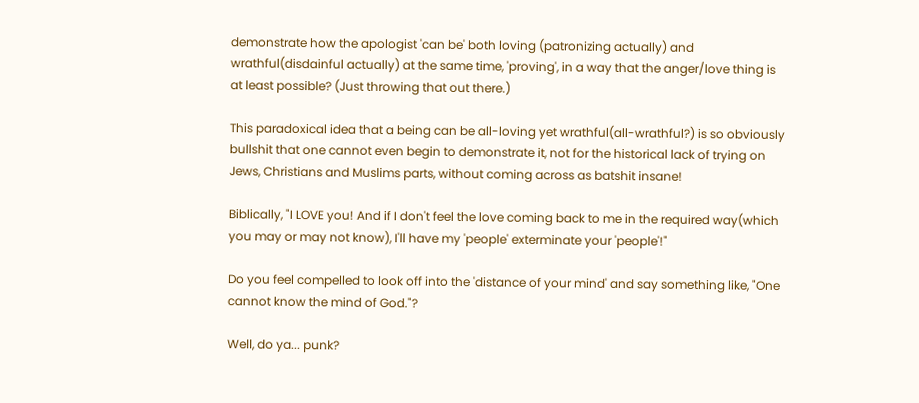demonstrate how the apologist 'can be' both loving (patronizing actually) and wrathful(disdainful actually) at the same time, 'proving', in a way that the anger/love thing is at least possible? (Just throwing that out there.)

This paradoxical idea that a being can be all-loving yet wrathful(all-wrathful?) is so obviously bullshit that one cannot even begin to demonstrate it, not for the historical lack of trying on Jews, Christians and Muslims parts, without coming across as batshit insane!

Biblically, "I LOVE you! And if I don't feel the love coming back to me in the required way(which you may or may not know), I'll have my 'people' exterminate your 'people'!"

Do you feel compelled to look off into the 'distance of your mind' and say something like, "One cannot know the mind of God."?

Well, do ya... punk?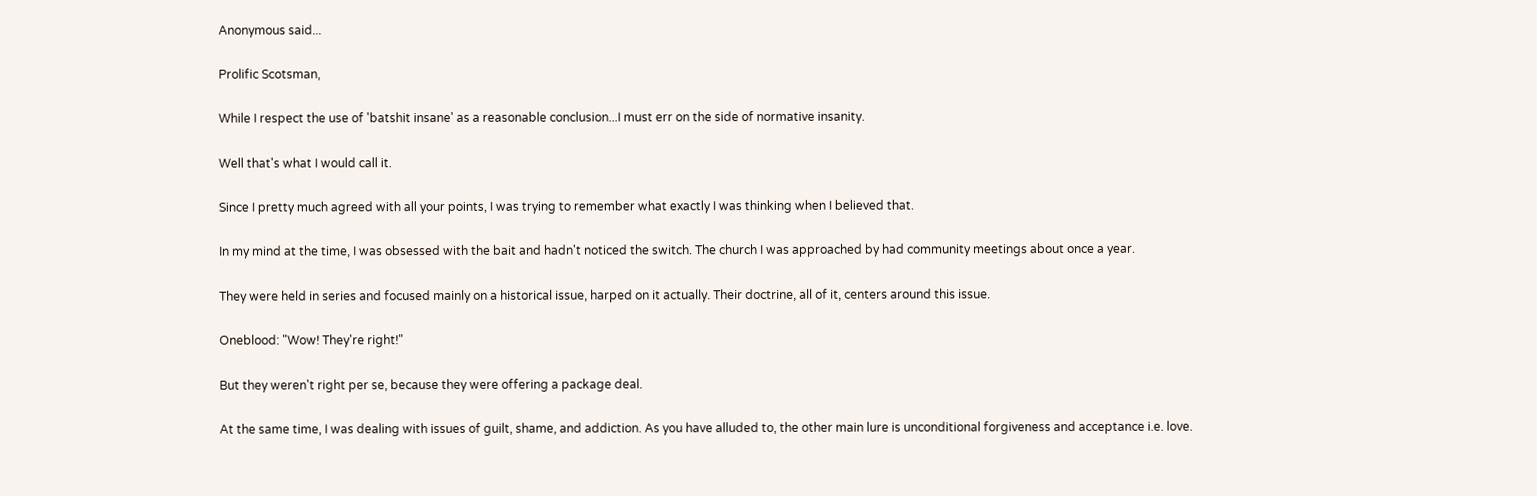Anonymous said...

Prolific Scotsman,

While I respect the use of 'batshit insane' as a reasonable conclusion...I must err on the side of normative insanity.

Well that's what I would call it.

Since I pretty much agreed with all your points, I was trying to remember what exactly I was thinking when I believed that.

In my mind at the time, I was obsessed with the bait and hadn't noticed the switch. The church I was approached by had community meetings about once a year.

They were held in series and focused mainly on a historical issue, harped on it actually. Their doctrine, all of it, centers around this issue.

Oneblood: "Wow! They're right!"

But they weren't right per se, because they were offering a package deal.

At the same time, I was dealing with issues of guilt, shame, and addiction. As you have alluded to, the other main lure is unconditional forgiveness and acceptance i.e. love.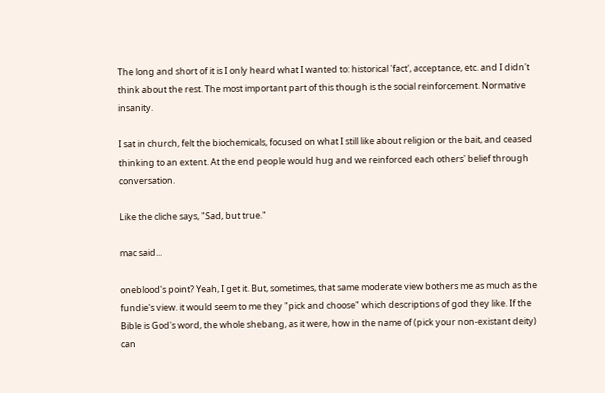The long and short of it is I only heard what I wanted to: historical 'fact', acceptance, etc. and I didn't think about the rest. The most important part of this though is the social reinforcement. Normative insanity.

I sat in church, felt the biochemicals, focused on what I still like about religion or the bait, and ceased thinking to an extent. At the end people would hug and we reinforced each others' belief through conversation.

Like the cliche says, "Sad, but true."

mac said...

oneblood's point? Yeah, I get it. But, sometimes, that same moderate view bothers me as much as the fundie's view. it would seem to me they "pick and choose" which descriptions of god they like. If the Bible is God's word, the whole shebang, as it were, how in the name of (pick your non-existant deity) can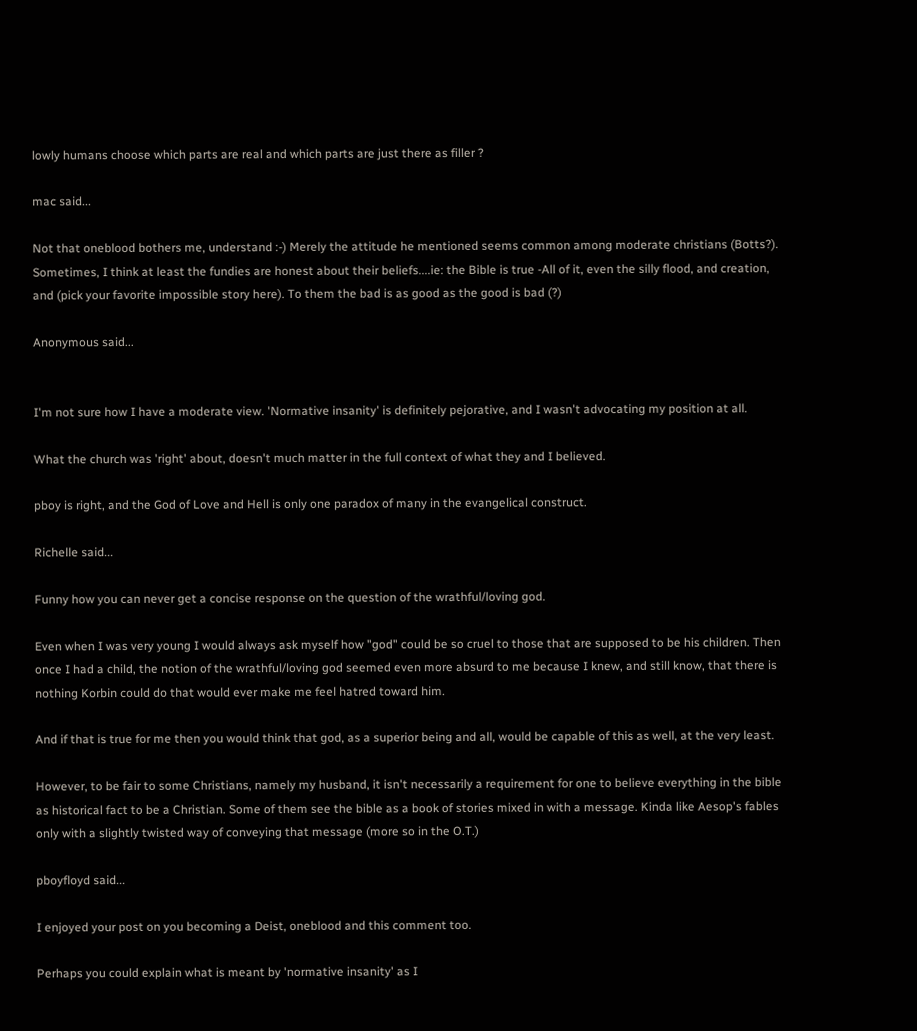lowly humans choose which parts are real and which parts are just there as filler ?

mac said...

Not that oneblood bothers me, understand :-) Merely the attitude he mentioned seems common among moderate christians (Botts?). Sometimes, I think at least the fundies are honest about their beliefs....ie: the Bible is true -All of it, even the silly flood, and creation, and (pick your favorite impossible story here). To them the bad is as good as the good is bad (?)

Anonymous said...


I'm not sure how I have a moderate view. 'Normative insanity' is definitely pejorative, and I wasn't advocating my position at all.

What the church was 'right' about, doesn't much matter in the full context of what they and I believed.

pboy is right, and the God of Love and Hell is only one paradox of many in the evangelical construct.

Richelle said...

Funny how you can never get a concise response on the question of the wrathful/loving god.

Even when I was very young I would always ask myself how "god" could be so cruel to those that are supposed to be his children. Then once I had a child, the notion of the wrathful/loving god seemed even more absurd to me because I knew, and still know, that there is nothing Korbin could do that would ever make me feel hatred toward him.

And if that is true for me then you would think that god, as a superior being and all, would be capable of this as well, at the very least.

However, to be fair to some Christians, namely my husband, it isn't necessarily a requirement for one to believe everything in the bible as historical fact to be a Christian. Some of them see the bible as a book of stories mixed in with a message. Kinda like Aesop's fables only with a slightly twisted way of conveying that message (more so in the O.T.)

pboyfloyd said...

I enjoyed your post on you becoming a Deist, oneblood and this comment too.

Perhaps you could explain what is meant by 'normative insanity' as I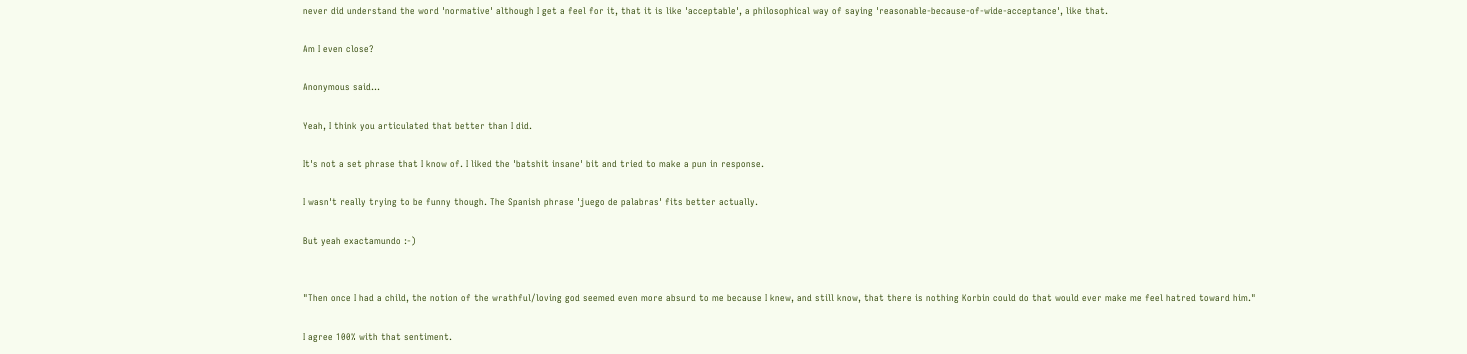never did understand the word 'normative' although I get a feel for it, that it is like 'acceptable', a philosophical way of saying 'reasonable-because-of-wide-acceptance', like that.

Am I even close?

Anonymous said...

Yeah, I think you articulated that better than I did.

It's not a set phrase that I know of. I liked the 'batshit insane' bit and tried to make a pun in response.

I wasn't really trying to be funny though. The Spanish phrase 'juego de palabras' fits better actually.

But yeah exactamundo :-)


"Then once I had a child, the notion of the wrathful/loving god seemed even more absurd to me because I knew, and still know, that there is nothing Korbin could do that would ever make me feel hatred toward him."

I agree 100% with that sentiment.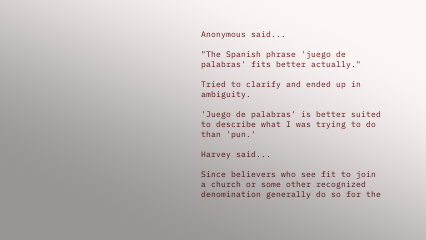Anonymous said...

"The Spanish phrase 'juego de palabras' fits better actually."

Tried to clarify and ended up in ambiguity.

'Juego de palabras' is better suited to describe what I was trying to do than 'pun.'

Harvey said...

Since believers who see fit to join a church or some other recognized denomination generally do so for the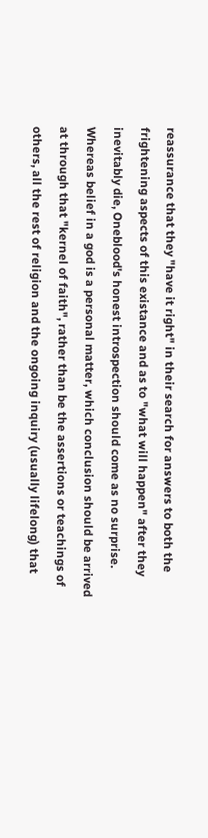reassurance that they "have it right" in their search for answers to both the frightening aspects of this existance and as to "what will happen" after they inevitably die, Oneblood's honest introspection should come as no surprise. Whereas belief in a god is a personal matter, which conclusion should be arrived at through that "kernel of faith", rather than be the assertions or teachings of others, all the rest of religion and the ongoing inquiry (usually lifelong) that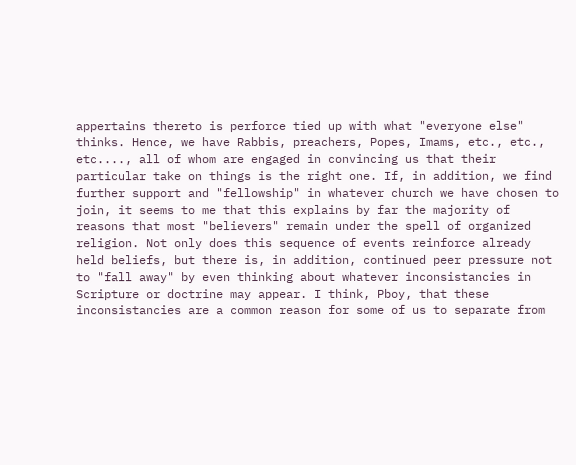appertains thereto is perforce tied up with what "everyone else" thinks. Hence, we have Rabbis, preachers, Popes, Imams, etc., etc., etc...., all of whom are engaged in convincing us that their particular take on things is the right one. If, in addition, we find further support and "fellowship" in whatever church we have chosen to join, it seems to me that this explains by far the majority of reasons that most "believers" remain under the spell of organized religion. Not only does this sequence of events reinforce already held beliefs, but there is, in addition, continued peer pressure not to "fall away" by even thinking about whatever inconsistancies in Scripture or doctrine may appear. I think, Pboy, that these inconsistancies are a common reason for some of us to separate from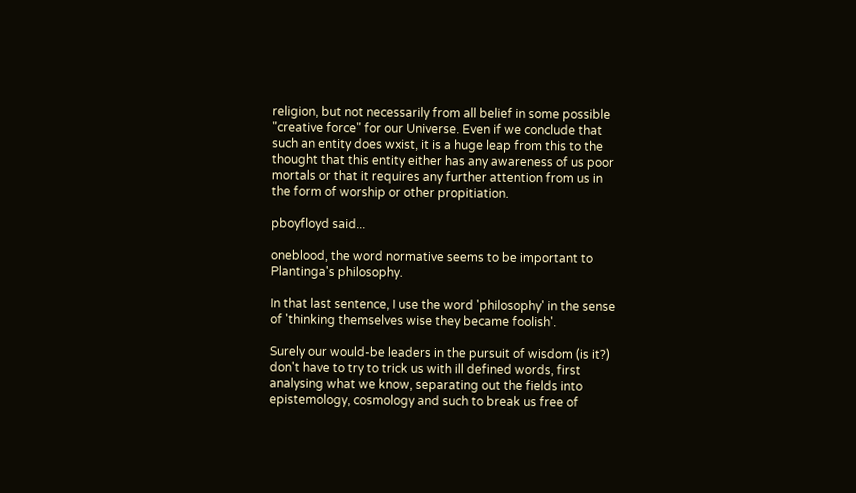religion, but not necessarily from all belief in some possible
"creative force" for our Universe. Even if we conclude that such an entity does wxist, it is a huge leap from this to the thought that this entity either has any awareness of us poor mortals or that it requires any further attention from us in the form of worship or other propitiation.

pboyfloyd said...

oneblood, the word normative seems to be important to Plantinga's philosophy.

In that last sentence, I use the word 'philosophy' in the sense of 'thinking themselves wise they became foolish'.

Surely our would-be leaders in the pursuit of wisdom (is it?) don't have to try to trick us with ill defined words, first analysing what we know, separating out the fields into epistemology, cosmology and such to break us free of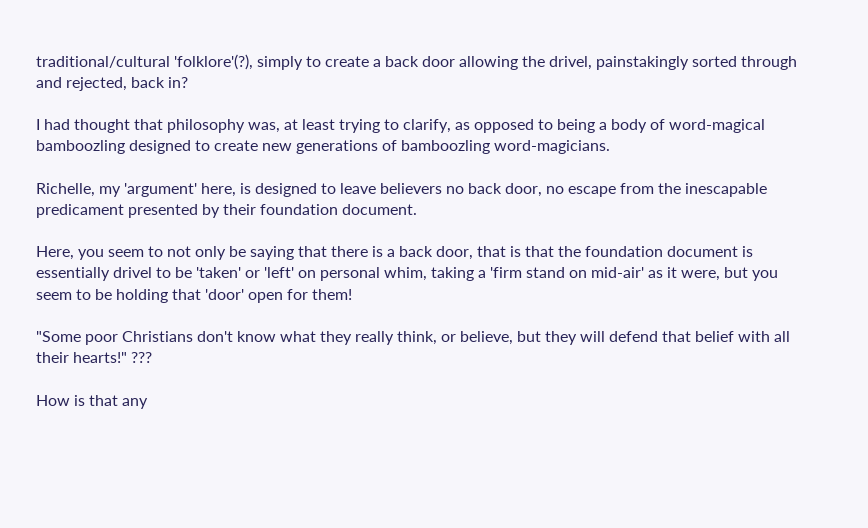traditional/cultural 'folklore'(?), simply to create a back door allowing the drivel, painstakingly sorted through and rejected, back in?

I had thought that philosophy was, at least trying to clarify, as opposed to being a body of word-magical bamboozling designed to create new generations of bamboozling word-magicians.

Richelle, my 'argument' here, is designed to leave believers no back door, no escape from the inescapable predicament presented by their foundation document.

Here, you seem to not only be saying that there is a back door, that is that the foundation document is essentially drivel to be 'taken' or 'left' on personal whim, taking a 'firm stand on mid-air' as it were, but you seem to be holding that 'door' open for them!

"Some poor Christians don't know what they really think, or believe, but they will defend that belief with all their hearts!" ???

How is that any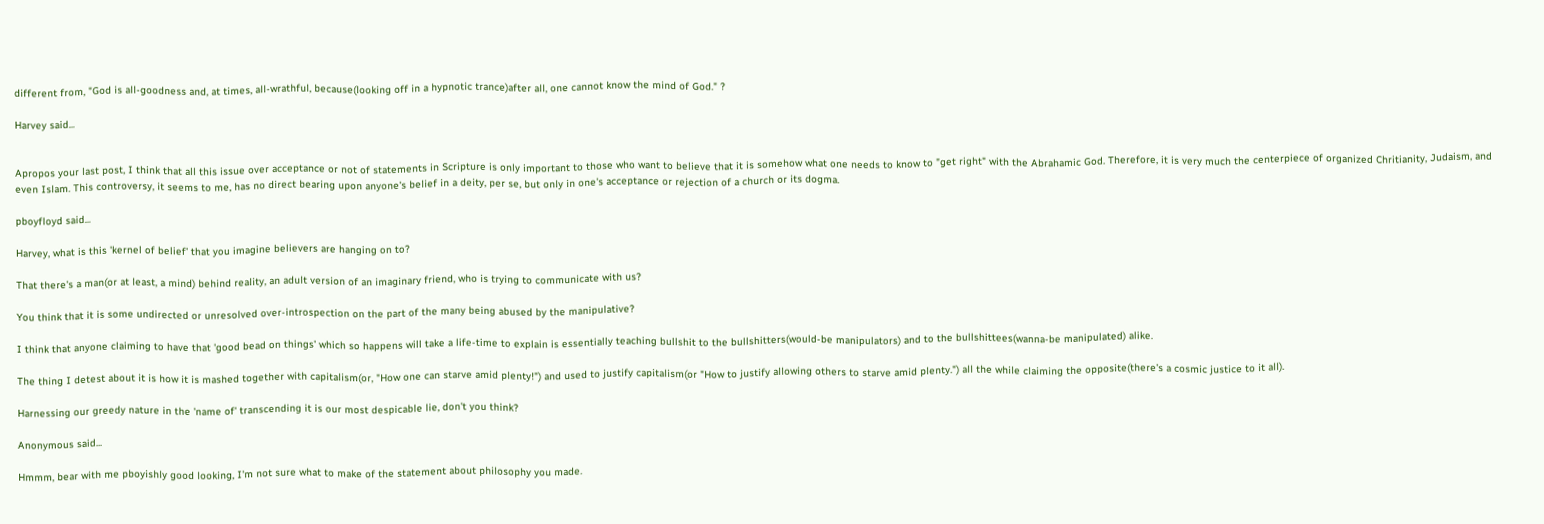different from, "God is all-goodness and, at times, all-wrathful, because(looking off in a hypnotic trance)after all, one cannot know the mind of God." ?

Harvey said...


Apropos your last post, I think that all this issue over acceptance or not of statements in Scripture is only important to those who want to believe that it is somehow what one needs to know to "get right" with the Abrahamic God. Therefore, it is very much the centerpiece of organized Chritianity, Judaism, and even Islam. This controversy, it seems to me, has no direct bearing upon anyone's belief in a deity, per se, but only in one's acceptance or rejection of a church or its dogma.

pboyfloyd said...

Harvey, what is this 'kernel of belief' that you imagine believers are hanging on to?

That there's a man(or at least, a mind) behind reality, an adult version of an imaginary friend, who is trying to communicate with us?

You think that it is some undirected or unresolved over-introspection on the part of the many being abused by the manipulative?

I think that anyone claiming to have that 'good bead on things' which so happens will take a life-time to explain is essentially teaching bullshit to the bullshitters(would-be manipulators) and to the bullshittees(wanna-be manipulated) alike.

The thing I detest about it is how it is mashed together with capitalism(or, "How one can starve amid plenty!") and used to justify capitalism(or "How to justify allowing others to starve amid plenty.") all the while claiming the opposite(there's a cosmic justice to it all).

Harnessing our greedy nature in the 'name of' transcending it is our most despicable lie, don't you think?

Anonymous said...

Hmmm, bear with me pboyishly good looking, I'm not sure what to make of the statement about philosophy you made.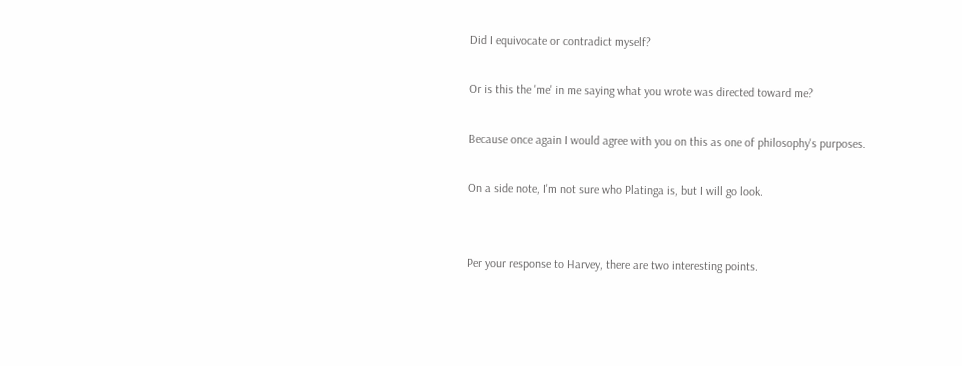Did I equivocate or contradict myself?

Or is this the 'me' in me saying what you wrote was directed toward me?

Because once again I would agree with you on this as one of philosophy's purposes.

On a side note, I'm not sure who Platinga is, but I will go look.


Per your response to Harvey, there are two interesting points.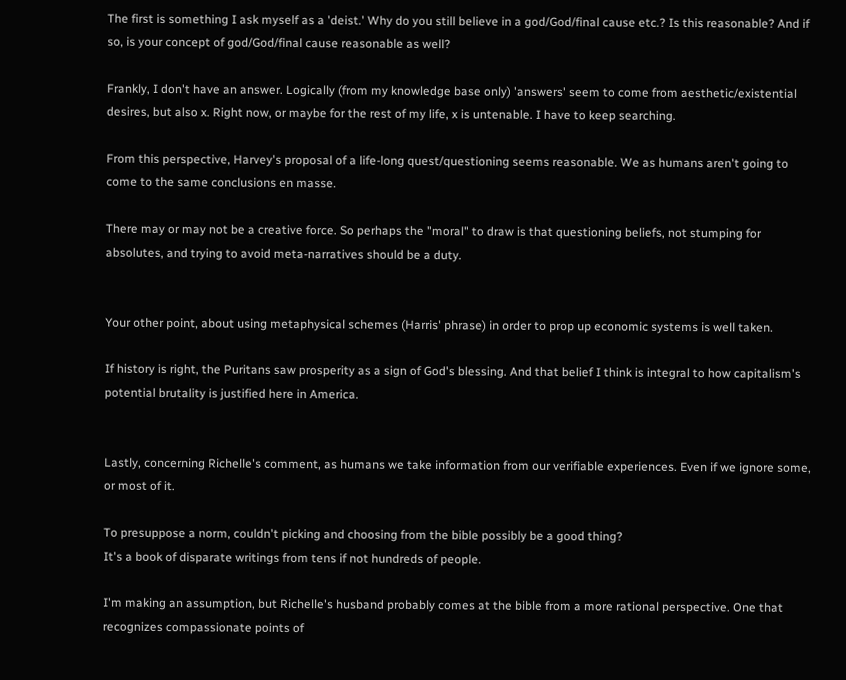The first is something I ask myself as a 'deist.' Why do you still believe in a god/God/final cause etc.? Is this reasonable? And if so, is your concept of god/God/final cause reasonable as well?

Frankly, I don't have an answer. Logically (from my knowledge base only) 'answers' seem to come from aesthetic/existential desires, but also x. Right now, or maybe for the rest of my life, x is untenable. I have to keep searching.

From this perspective, Harvey's proposal of a life-long quest/questioning seems reasonable. We as humans aren't going to come to the same conclusions en masse.

There may or may not be a creative force. So perhaps the "moral" to draw is that questioning beliefs, not stumping for absolutes, and trying to avoid meta-narratives should be a duty.


Your other point, about using metaphysical schemes (Harris' phrase) in order to prop up economic systems is well taken.

If history is right, the Puritans saw prosperity as a sign of God's blessing. And that belief I think is integral to how capitalism's potential brutality is justified here in America.


Lastly, concerning Richelle's comment, as humans we take information from our verifiable experiences. Even if we ignore some, or most of it.

To presuppose a norm, couldn't picking and choosing from the bible possibly be a good thing?
It's a book of disparate writings from tens if not hundreds of people.

I'm making an assumption, but Richelle's husband probably comes at the bible from a more rational perspective. One that recognizes compassionate points of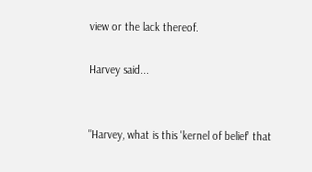view or the lack thereof.

Harvey said...


"Harvey, what is this 'kernel of belief' that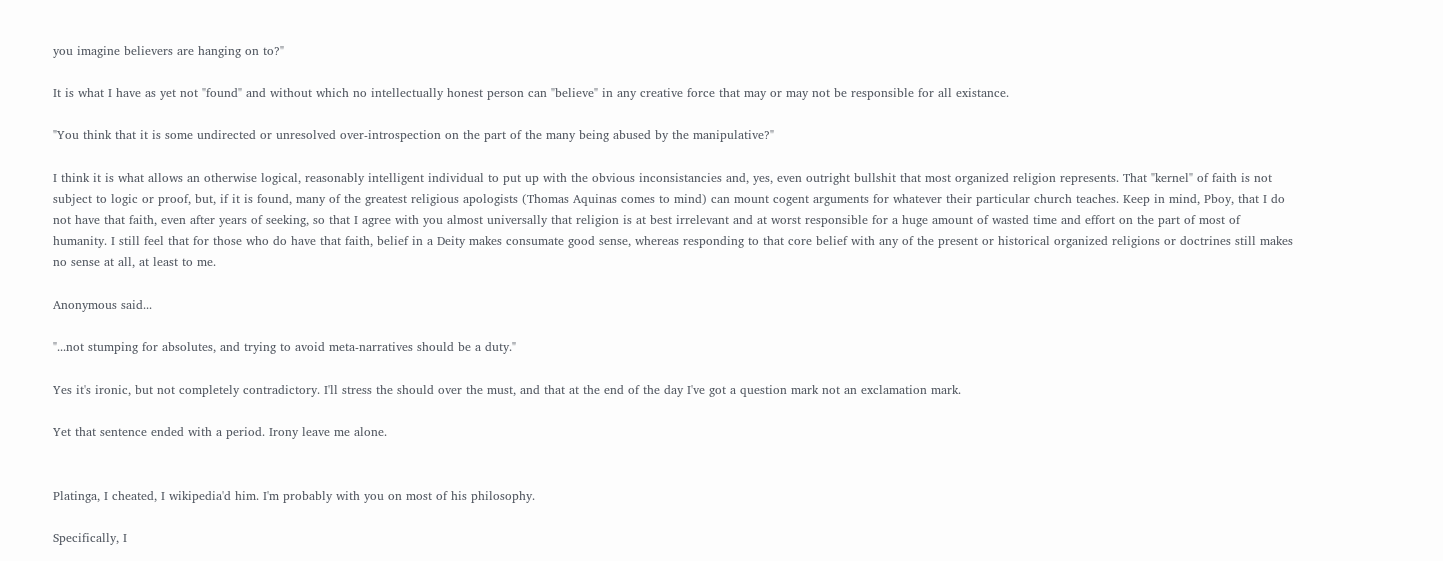you imagine believers are hanging on to?"

It is what I have as yet not "found" and without which no intellectually honest person can "believe" in any creative force that may or may not be responsible for all existance.

"You think that it is some undirected or unresolved over-introspection on the part of the many being abused by the manipulative?"

I think it is what allows an otherwise logical, reasonably intelligent individual to put up with the obvious inconsistancies and, yes, even outright bullshit that most organized religion represents. That "kernel" of faith is not subject to logic or proof, but, if it is found, many of the greatest religious apologists (Thomas Aquinas comes to mind) can mount cogent arguments for whatever their particular church teaches. Keep in mind, Pboy, that I do not have that faith, even after years of seeking, so that I agree with you almost universally that religion is at best irrelevant and at worst responsible for a huge amount of wasted time and effort on the part of most of humanity. I still feel that for those who do have that faith, belief in a Deity makes consumate good sense, whereas responding to that core belief with any of the present or historical organized religions or doctrines still makes no sense at all, at least to me.

Anonymous said...

"...not stumping for absolutes, and trying to avoid meta-narratives should be a duty."

Yes it's ironic, but not completely contradictory. I'll stress the should over the must, and that at the end of the day I've got a question mark not an exclamation mark.

Yet that sentence ended with a period. Irony leave me alone.


Platinga, I cheated, I wikipedia'd him. I'm probably with you on most of his philosophy.

Specifically, I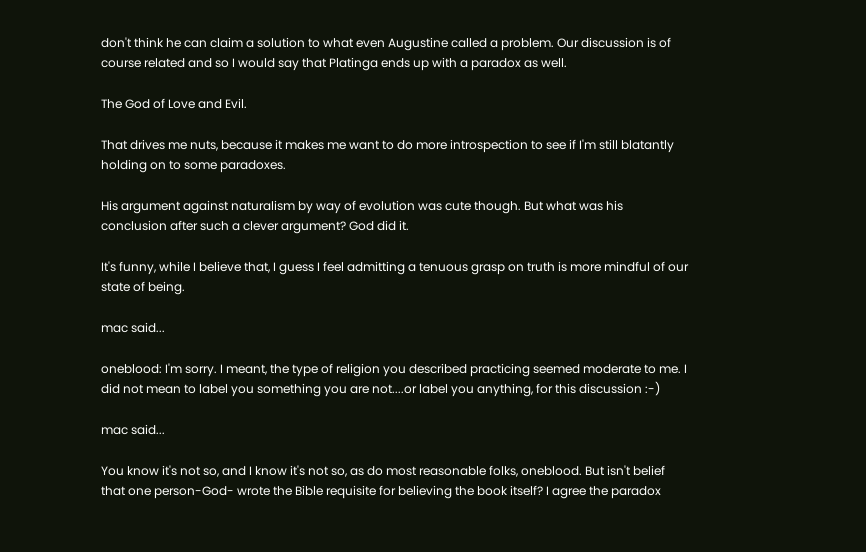don't think he can claim a solution to what even Augustine called a problem. Our discussion is of course related and so I would say that Platinga ends up with a paradox as well.

The God of Love and Evil.

That drives me nuts, because it makes me want to do more introspection to see if I'm still blatantly holding on to some paradoxes.

His argument against naturalism by way of evolution was cute though. But what was his conclusion after such a clever argument? God did it.

It's funny, while I believe that, I guess I feel admitting a tenuous grasp on truth is more mindful of our state of being.

mac said...

oneblood: I'm sorry. I meant, the type of religion you described practicing seemed moderate to me. I did not mean to label you something you are not....or label you anything, for this discussion :-)

mac said...

You know it's not so, and I know it's not so, as do most reasonable folks, oneblood. But isn't belief that one person-God- wrote the Bible requisite for believing the book itself? I agree the paradox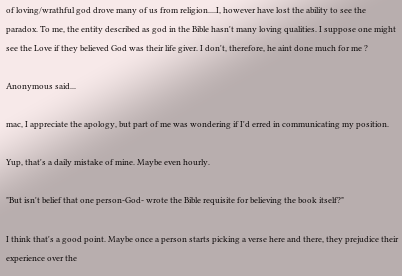of loving/wrathful god drove many of us from religion....I, however have lost the ability to see the paradox. To me, the entity described as god in the Bible hasn't many loving qualities. I suppose one might see the Love if they believed God was their life giver. I don't, therefore, he aint done much for me ?

Anonymous said...

mac, I appreciate the apology, but part of me was wondering if I'd erred in communicating my position.

Yup, that's a daily mistake of mine. Maybe even hourly.

"But isn't belief that one person-God- wrote the Bible requisite for believing the book itself?"

I think that's a good point. Maybe once a person starts picking a verse here and there, they prejudice their experience over the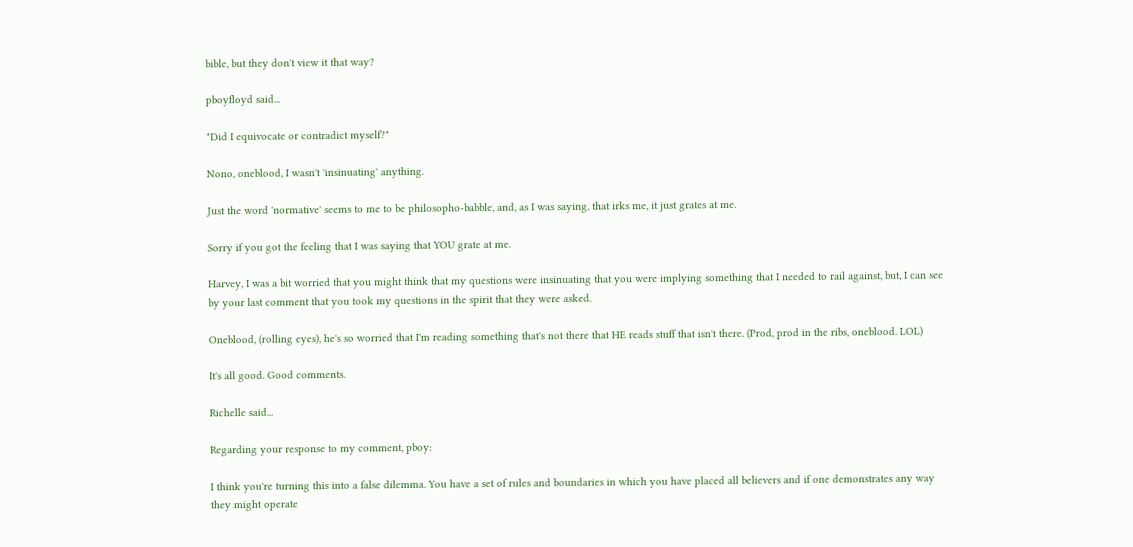bible, but they don't view it that way?

pboyfloyd said...

"Did I equivocate or contradict myself?"

Nono, oneblood, I wasn't 'insinuating' anything.

Just the word 'normative' seems to me to be philosopho-babble, and, as I was saying, that irks me, it just grates at me.

Sorry if you got the feeling that I was saying that YOU grate at me.

Harvey, I was a bit worried that you might think that my questions were insinuating that you were implying something that I needed to rail against, but, I can see by your last comment that you took my questions in the spirit that they were asked.

Oneblood, (rolling eyes), he's so worried that I'm reading something that's not there that HE reads stuff that isn't there. (Prod, prod in the ribs, oneblood. LOL)

It's all good. Good comments.

Richelle said...

Regarding your response to my comment, pboy:

I think you're turning this into a false dilemma. You have a set of rules and boundaries in which you have placed all believers and if one demonstrates any way they might operate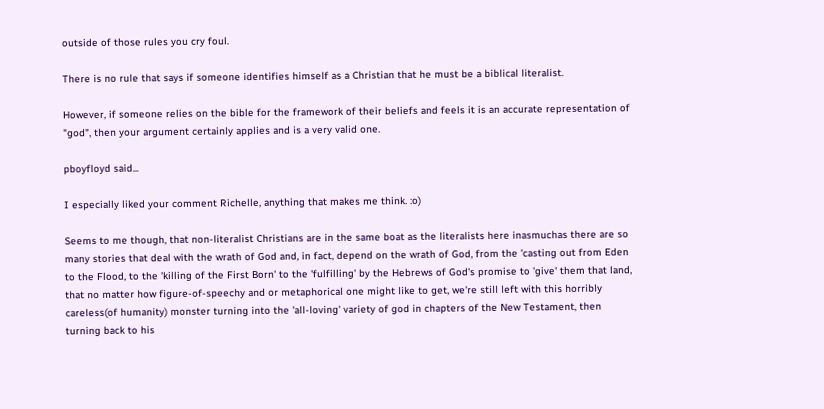outside of those rules you cry foul.

There is no rule that says if someone identifies himself as a Christian that he must be a biblical literalist.

However, if someone relies on the bible for the framework of their beliefs and feels it is an accurate representation of "god", then your argument certainly applies and is a very valid one.

pboyfloyd said...

I especially liked your comment Richelle, anything that makes me think. :o)

Seems to me though, that non-literalist Christians are in the same boat as the literalists here inasmuchas there are so many stories that deal with the wrath of God and, in fact, depend on the wrath of God, from the 'casting out from Eden to the Flood, to the 'killing of the First Born' to the 'fulfilling' by the Hebrews of God's promise to 'give' them that land, that no matter how figure-of-speechy and or metaphorical one might like to get, we're still left with this horribly careless(of humanity) monster turning into the 'all-loving' variety of god in chapters of the New Testament, then turning back to his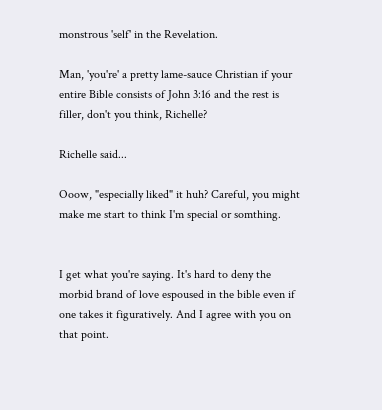monstrous 'self' in the Revelation.

Man, 'you're' a pretty lame-sauce Christian if your entire Bible consists of John 3:16 and the rest is filler, don't you think, Richelle?

Richelle said...

Ooow, "especially liked" it huh? Careful, you might make me start to think I'm special or somthing.


I get what you're saying. It's hard to deny the morbid brand of love espoused in the bible even if one takes it figuratively. And I agree with you on that point.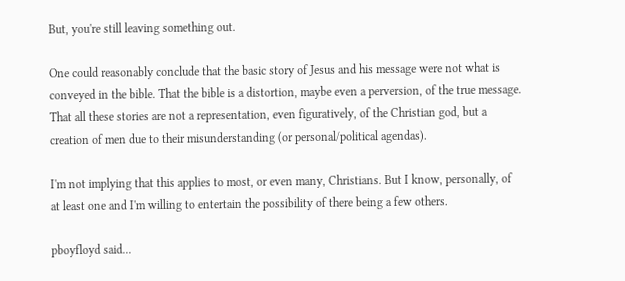But, you're still leaving something out.

One could reasonably conclude that the basic story of Jesus and his message were not what is conveyed in the bible. That the bible is a distortion, maybe even a perversion, of the true message. That all these stories are not a representation, even figuratively, of the Christian god, but a creation of men due to their misunderstanding (or personal/political agendas).

I'm not implying that this applies to most, or even many, Christians. But I know, personally, of at least one and I'm willing to entertain the possibility of there being a few others.

pboyfloyd said...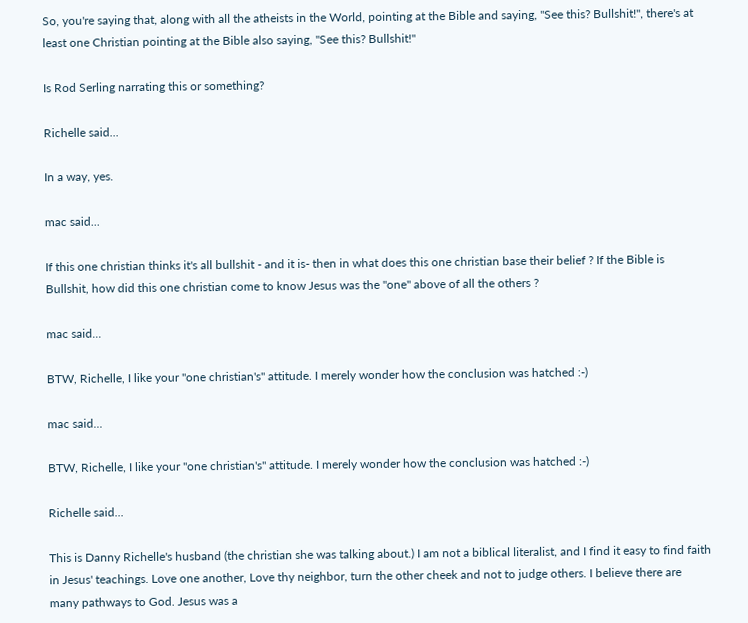So, you're saying that, along with all the atheists in the World, pointing at the Bible and saying, "See this? Bullshit!", there's at least one Christian pointing at the Bible also saying, "See this? Bullshit!"

Is Rod Serling narrating this or something?

Richelle said...

In a way, yes.

mac said...

If this one christian thinks it's all bullshit - and it is- then in what does this one christian base their belief ? If the Bible is Bullshit, how did this one christian come to know Jesus was the "one" above of all the others ?

mac said...

BTW, Richelle, I like your "one christian's" attitude. I merely wonder how the conclusion was hatched :-)

mac said...

BTW, Richelle, I like your "one christian's" attitude. I merely wonder how the conclusion was hatched :-)

Richelle said...

This is Danny Richelle's husband (the christian she was talking about.) I am not a biblical literalist, and I find it easy to find faith in Jesus' teachings. Love one another, Love thy neighbor, turn the other cheek and not to judge others. I believe there are many pathways to God. Jesus was a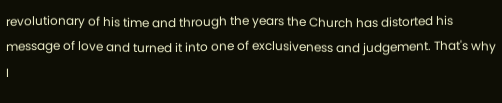revolutionary of his time and through the years the Church has distorted his message of love and turned it into one of exclusiveness and judgement. That's why I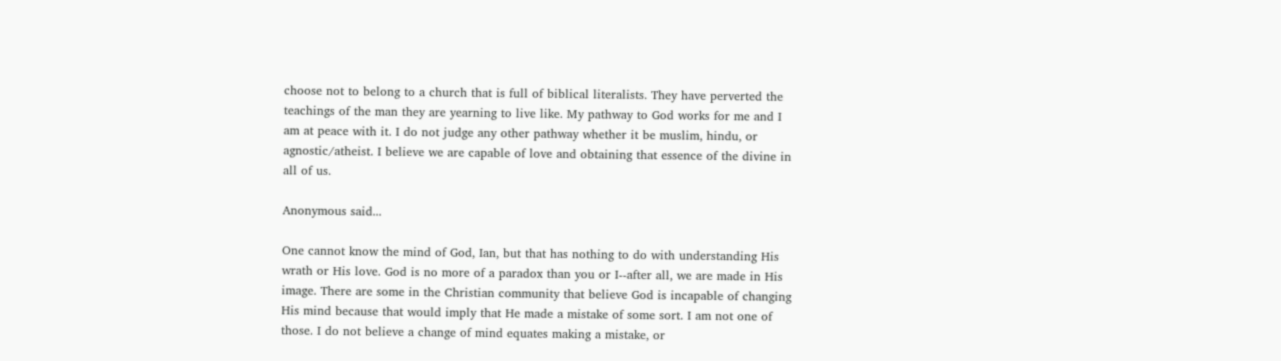choose not to belong to a church that is full of biblical literalists. They have perverted the teachings of the man they are yearning to live like. My pathway to God works for me and I am at peace with it. I do not judge any other pathway whether it be muslim, hindu, or agnostic/atheist. I believe we are capable of love and obtaining that essence of the divine in all of us.

Anonymous said...

One cannot know the mind of God, Ian, but that has nothing to do with understanding His wrath or His love. God is no more of a paradox than you or I--after all, we are made in His image. There are some in the Christian community that believe God is incapable of changing His mind because that would imply that He made a mistake of some sort. I am not one of those. I do not believe a change of mind equates making a mistake, or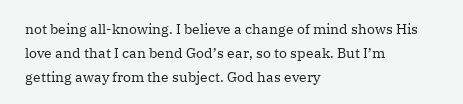not being all-knowing. I believe a change of mind shows His love and that I can bend God’s ear, so to speak. But I’m getting away from the subject. God has every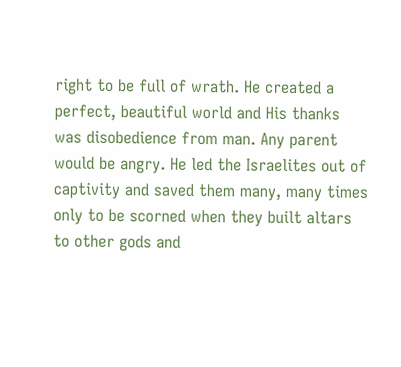right to be full of wrath. He created a perfect, beautiful world and His thanks was disobedience from man. Any parent would be angry. He led the Israelites out of captivity and saved them many, many times only to be scorned when they built altars to other gods and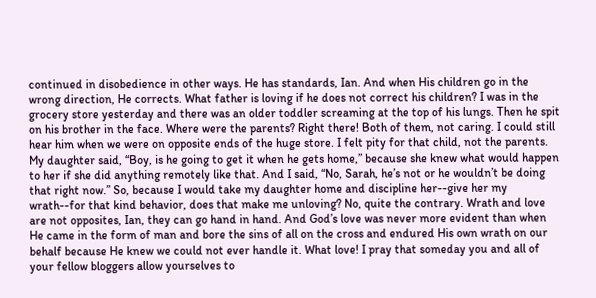continued in disobedience in other ways. He has standards, Ian. And when His children go in the wrong direction, He corrects. What father is loving if he does not correct his children? I was in the grocery store yesterday and there was an older toddler screaming at the top of his lungs. Then he spit on his brother in the face. Where were the parents? Right there! Both of them, not caring. I could still hear him when we were on opposite ends of the huge store. I felt pity for that child, not the parents. My daughter said, “Boy, is he going to get it when he gets home,” because she knew what would happen to her if she did anything remotely like that. And I said, “No, Sarah, he’s not or he wouldn’t be doing that right now.” So, because I would take my daughter home and discipline her--give her my wrath--for that kind behavior, does that make me unloving? No, quite the contrary. Wrath and love are not opposites, Ian, they can go hand in hand. And God’s love was never more evident than when He came in the form of man and bore the sins of all on the cross and endured His own wrath on our behalf because He knew we could not ever handle it. What love! I pray that someday you and all of your fellow bloggers allow yourselves to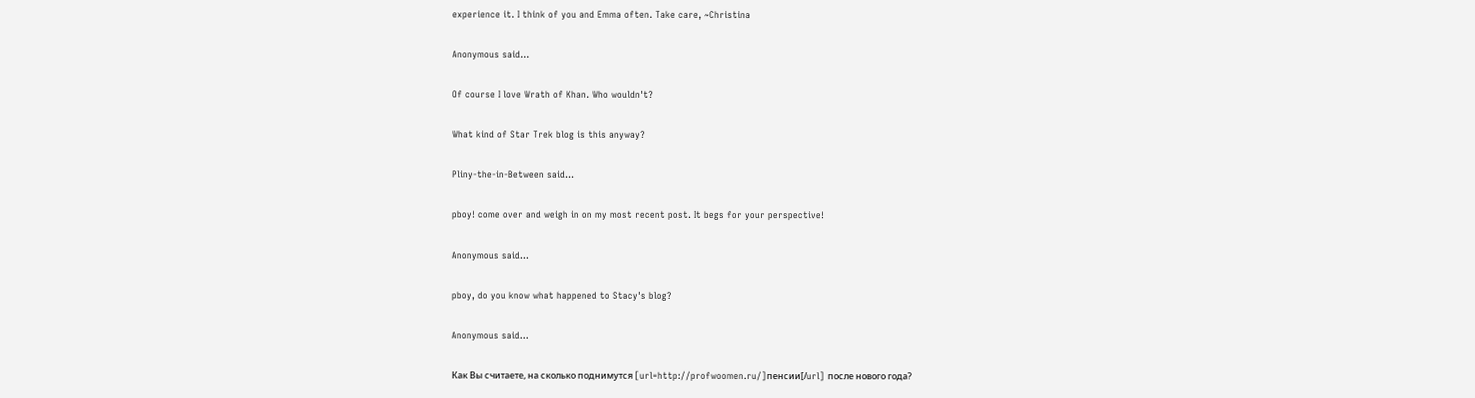experience it. I think of you and Emma often. Take care, ~Christina

Anonymous said...

Of course I love Wrath of Khan. Who wouldn't?

What kind of Star Trek blog is this anyway?

Pliny-the-in-Between said...

pboy! come over and weigh in on my most recent post. It begs for your perspective!

Anonymous said...

pboy, do you know what happened to Stacy's blog?

Anonymous said...

Как Вы считаете, на сколько поднимутся [url=http://profwoomen.ru/]пенсии[/url] после нового года?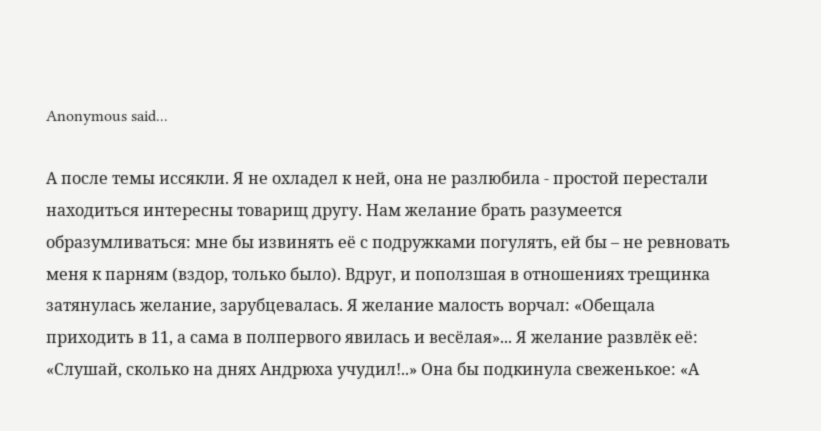Anonymous said...

А после темы иссякли. Я не охладел к ней, она не разлюбила - простой перестали находиться интересны товарищ другу. Нам желание брать разумеется образумливаться: мне бы извинять её с подружками погулять, ей бы – не ревновать меня к парням (вздор, только было). Вдруг, и поползшая в отношениях трещинка затянулась желание, зарубцевалась. Я желание малость ворчал: «Обещала приходить в 11, а сама в полпервого явилась и весёлая»... Я желание развлёк её: «Слушай, сколько на днях Андрюха учудил!..» Она бы подкинула свеженькое: «А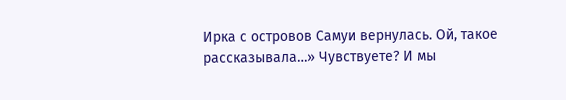Ирка с островов Самуи вернулась. Ой, такое рассказывала…» Чувствуете? И мы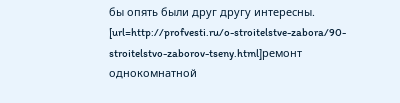бы опять были друг другу интересны. [url=http://profvesti.ru/o-stroitelstve-zabora/90-stroitelstvo-zaborov-tseny.html]ремонт однокомнатной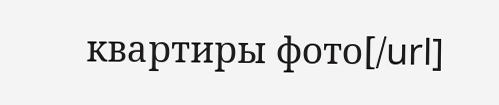квартиры фото[/url]